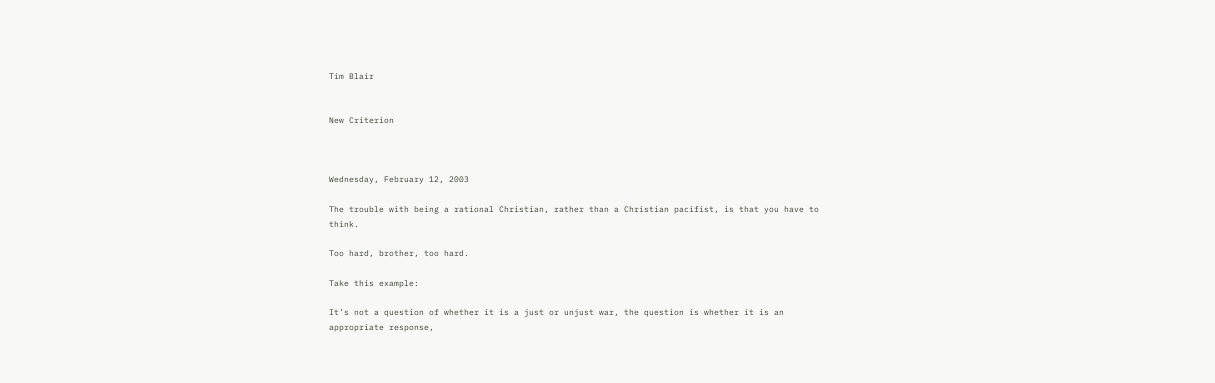Tim Blair


New Criterion



Wednesday, February 12, 2003

The trouble with being a rational Christian, rather than a Christian pacifist, is that you have to think.

Too hard, brother, too hard.

Take this example:

It’s not a question of whether it is a just or unjust war, the question is whether it is an appropriate response,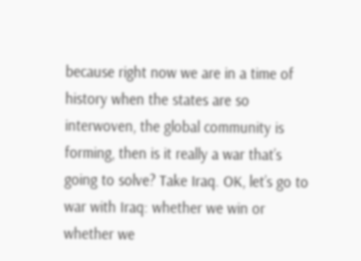because right now we are in a time of history when the states are so interwoven, the global community is forming, then is it really a war that’s going to solve? Take Iraq. OK, let’s go to war with Iraq: whether we win or whether we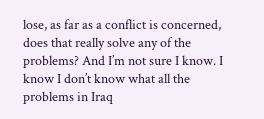lose, as far as a conflict is concerned, does that really solve any of the problems? And I’m not sure I know. I know I don’t know what all the problems in Iraq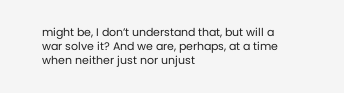might be, I don’t understand that, but will a war solve it? And we are, perhaps, at a time when neither just nor unjust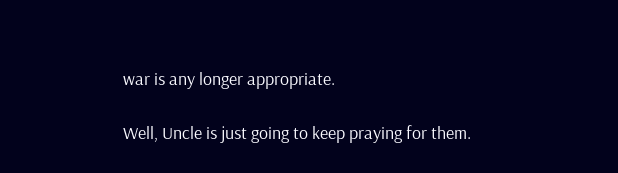war is any longer appropriate.

Well, Uncle is just going to keep praying for them.